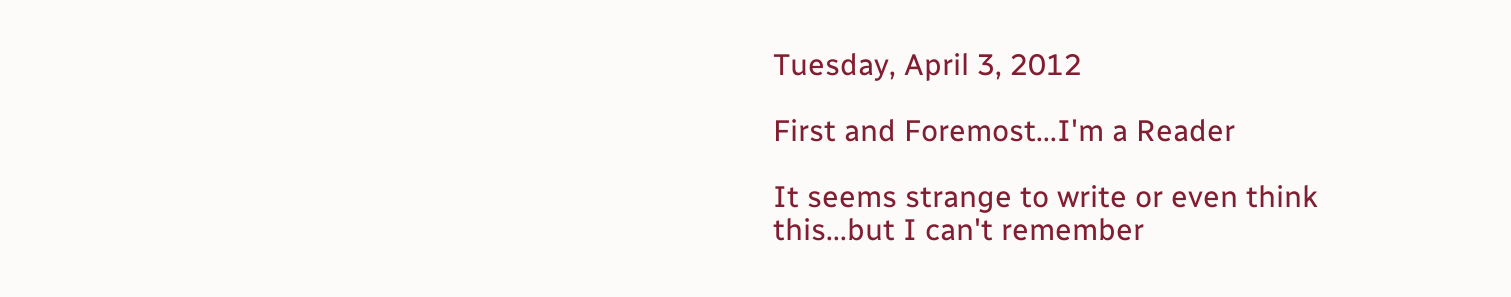Tuesday, April 3, 2012

First and Foremost...I'm a Reader

It seems strange to write or even think this...but I can't remember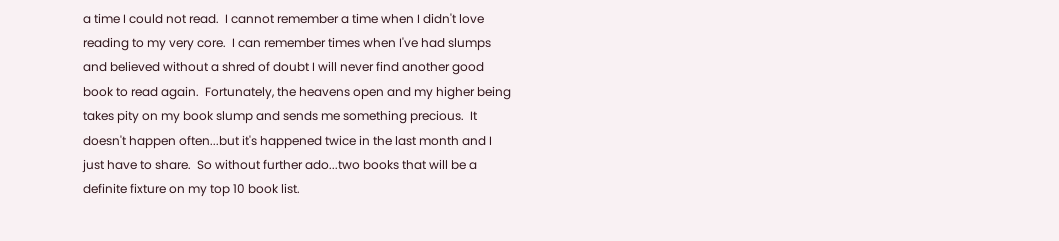a time I could not read.  I cannot remember a time when I didn't love reading to my very core.  I can remember times when I've had slumps and believed without a shred of doubt I will never find another good book to read again.  Fortunately, the heavens open and my higher being takes pity on my book slump and sends me something precious.  It doesn't happen often...but it's happened twice in the last month and I just have to share.  So without further ado...two books that will be a definite fixture on my top 10 book list.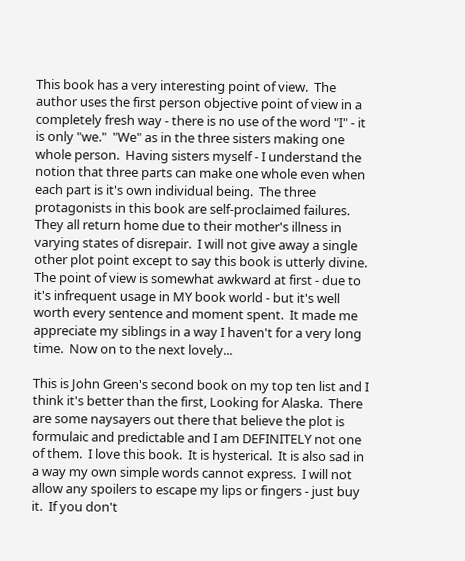This book has a very interesting point of view.  The author uses the first person objective point of view in a completely fresh way - there is no use of the word "I" - it is only "we."  "We" as in the three sisters making one whole person.  Having sisters myself - I understand the notion that three parts can make one whole even when each part is it's own individual being.  The three protagonists in this book are self-proclaimed failures.  They all return home due to their mother's illness in varying states of disrepair.  I will not give away a single other plot point except to say this book is utterly divine.  The point of view is somewhat awkward at first - due to it's infrequent usage in MY book world - but it's well worth every sentence and moment spent.  It made me appreciate my siblings in a way I haven't for a very long time.  Now on to the next lovely...

This is John Green's second book on my top ten list and I think it's better than the first, Looking for Alaska.  There are some naysayers out there that believe the plot is formulaic and predictable and I am DEFINITELY not one of them.  I love this book.  It is hysterical.  It is also sad in a way my own simple words cannot express.  I will not allow any spoilers to escape my lips or fingers - just buy it.  If you don't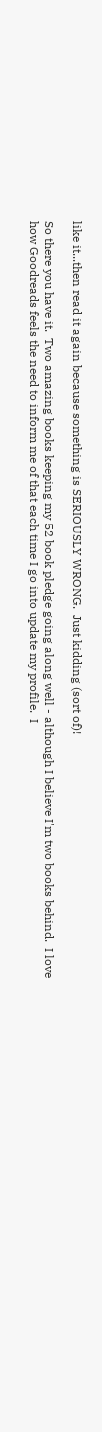like it...then read it again because something is SERIOUSLY WRONG.  Just kidding (sort of)!

So there you have it.  Two amazing books keeping my 52 book pledge going along well - although I believe I'm two books behind.  I love how Goodreads feels the need to inform me of that each time I go into update my profile.  I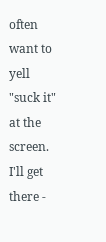often want to yell "suck it" at the screen.  I'll get there -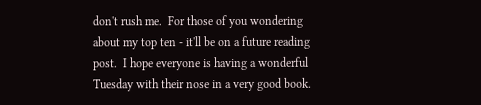don't rush me.  For those of you wondering about my top ten - it'll be on a future reading post.  I hope everyone is having a wonderful Tuesday with their nose in a very good book.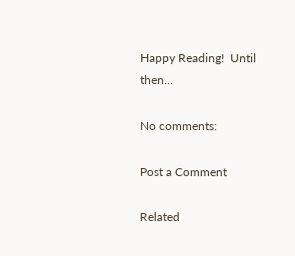Happy Reading!  Until then...

No comments:

Post a Comment

Related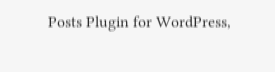Posts Plugin for WordPress,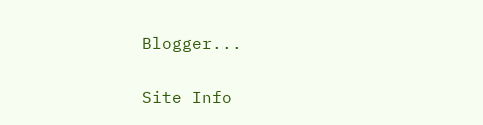Blogger...

Site Info